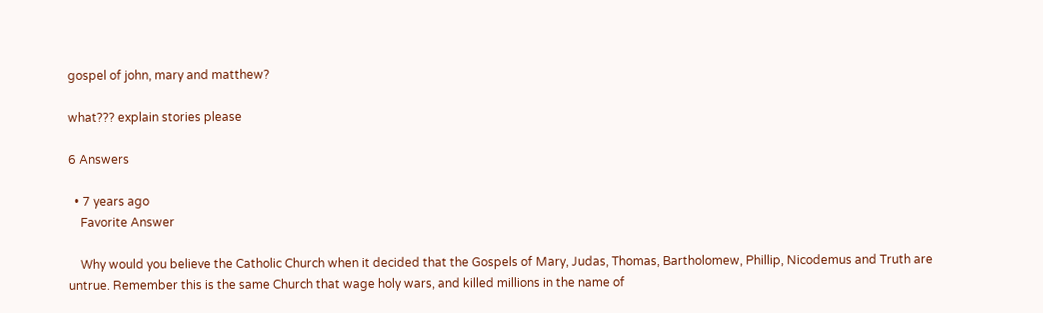gospel of john, mary and matthew?

what??? explain stories please

6 Answers

  • 7 years ago
    Favorite Answer

    Why would you believe the Catholic Church when it decided that the Gospels of Mary, Judas, Thomas, Bartholomew, Phillip, Nicodemus and Truth are untrue. Remember this is the same Church that wage holy wars, and killed millions in the name of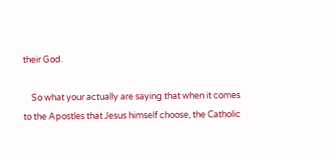their God.

    So what your actually are saying that when it comes to the Apostles that Jesus himself choose, the Catholic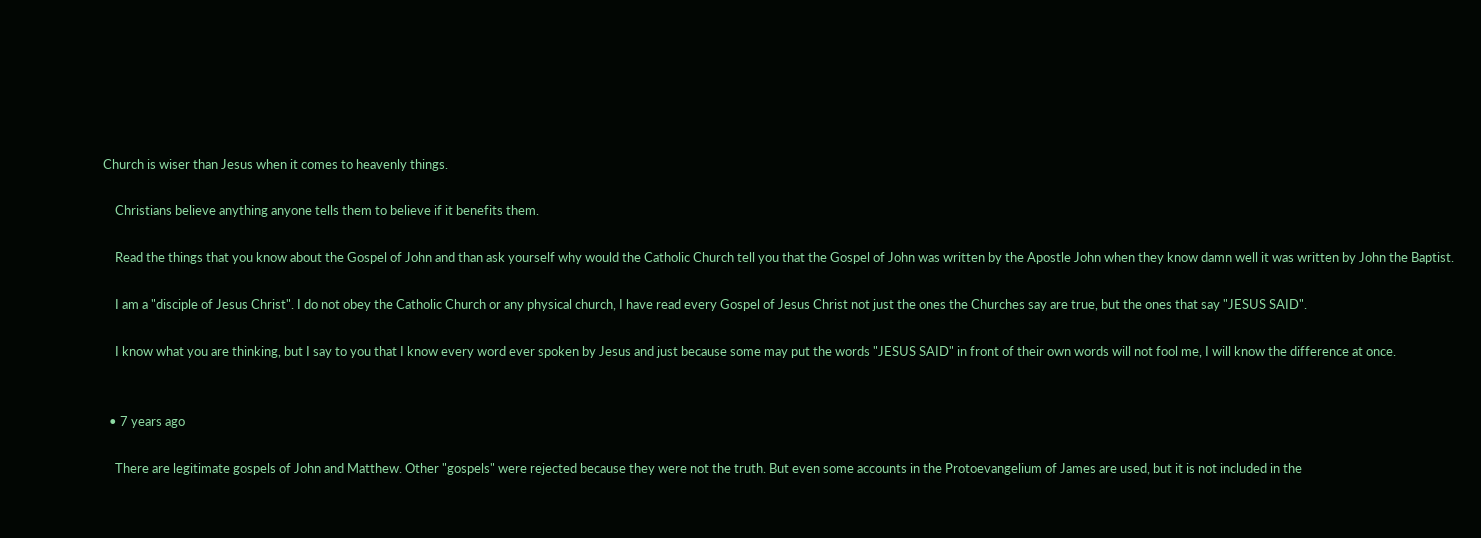Church is wiser than Jesus when it comes to heavenly things.

    Christians believe anything anyone tells them to believe if it benefits them.

    Read the things that you know about the Gospel of John and than ask yourself why would the Catholic Church tell you that the Gospel of John was written by the Apostle John when they know damn well it was written by John the Baptist.

    I am a "disciple of Jesus Christ". I do not obey the Catholic Church or any physical church, I have read every Gospel of Jesus Christ not just the ones the Churches say are true, but the ones that say "JESUS SAID".

    I know what you are thinking, but I say to you that I know every word ever spoken by Jesus and just because some may put the words "JESUS SAID" in front of their own words will not fool me, I will know the difference at once.


  • 7 years ago

    There are legitimate gospels of John and Matthew. Other "gospels" were rejected because they were not the truth. But even some accounts in the Protoevangelium of James are used, but it is not included in the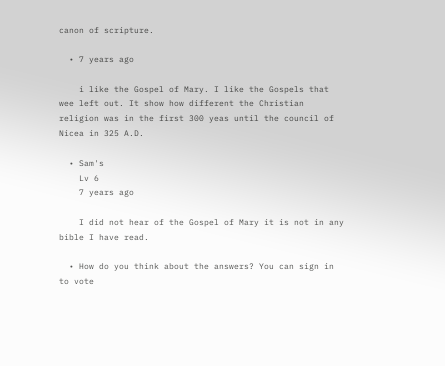canon of scripture.

  • 7 years ago

    i like the Gospel of Mary. I like the Gospels that wee left out. It show how different the Christian religion was in the first 300 yeas until the council of Nicea in 325 A.D.

  • Sam's
    Lv 6
    7 years ago

    I did not hear of the Gospel of Mary it is not in any bible I have read.

  • How do you think about the answers? You can sign in to vote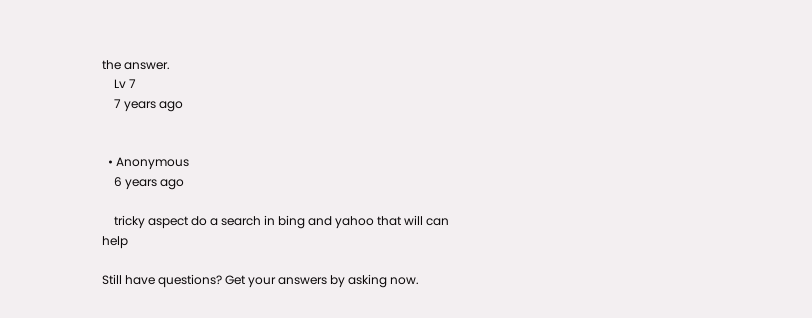the answer.
    Lv 7
    7 years ago


  • Anonymous
    6 years ago

    tricky aspect do a search in bing and yahoo that will can help

Still have questions? Get your answers by asking now.